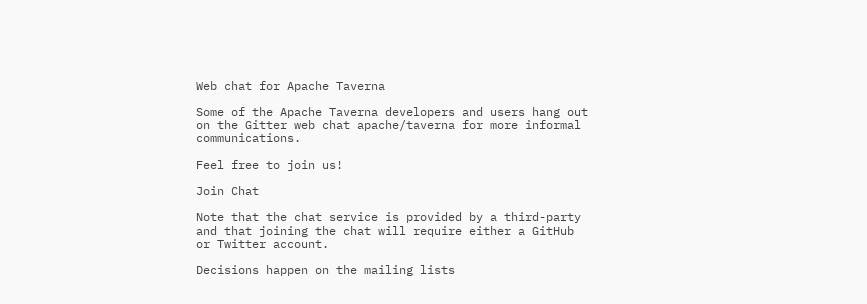Web chat for Apache Taverna

Some of the Apache Taverna developers and users hang out on the Gitter web chat apache/taverna for more informal communications.

Feel free to join us!

Join Chat

Note that the chat service is provided by a third-party and that joining the chat will require either a GitHub or Twitter account.

Decisions happen on the mailing lists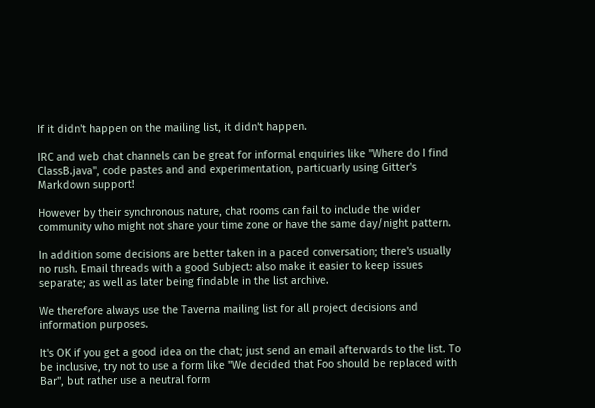If it didn't happen on the mailing list, it didn't happen.

IRC and web chat channels can be great for informal enquiries like "Where do I find ClassB.java", code pastes and and experimentation, particuarly using Gitter's Markdown support!

However by their synchronous nature, chat rooms can fail to include the wider community who might not share your time zone or have the same day/night pattern.

In addition some decisions are better taken in a paced conversation; there's usually no rush. Email threads with a good Subject: also make it easier to keep issues separate; as well as later being findable in the list archive.

We therefore always use the Taverna mailing list for all project decisions and information purposes.

It's OK if you get a good idea on the chat; just send an email afterwards to the list. To be inclusive, try not to use a form like "We decided that Foo should be replaced with Bar", but rather use a neutral form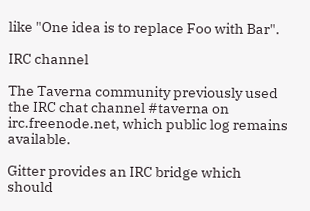like "One idea is to replace Foo with Bar".

IRC channel

The Taverna community previously used the IRC chat channel #taverna on irc.freenode.net, which public log remains available.

Gitter provides an IRC bridge which should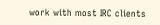work with most IRC clients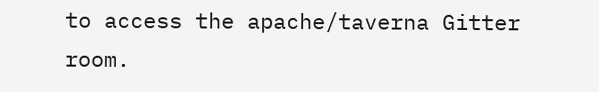to access the apache/taverna Gitter room.